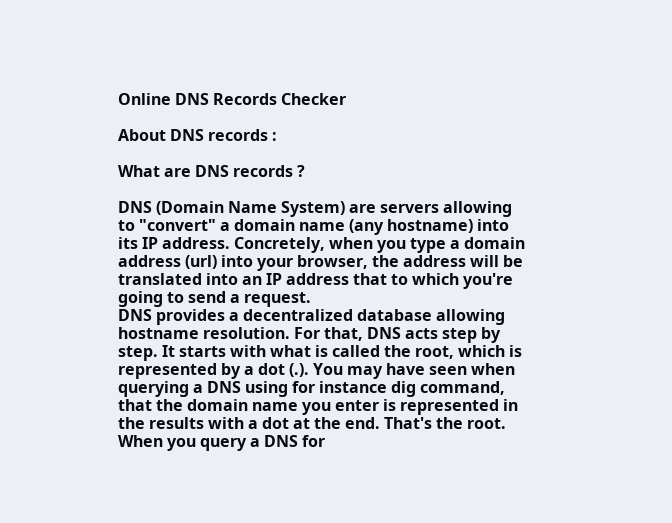Online DNS Records Checker

About DNS records :

What are DNS records ?

DNS (Domain Name System) are servers allowing to "convert" a domain name (any hostname) into its IP address. Concretely, when you type a domain address (url) into your browser, the address will be translated into an IP address that to which you're going to send a request.
DNS provides a decentralized database allowing hostname resolution. For that, DNS acts step by step. It starts with what is called the root, which is represented by a dot (.). You may have seen when querying a DNS using for instance dig command, that the domain name you enter is represented in the results with a dot at the end. That's the root. When you query a DNS for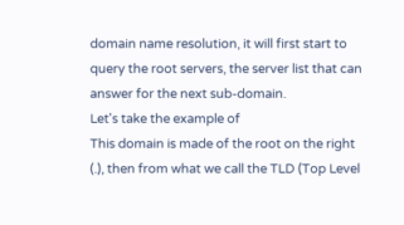domain name resolution, it will first start to query the root servers, the server list that can answer for the next sub-domain.
Let's take the example of
This domain is made of the root on the right (.), then from what we call the TLD (Top Level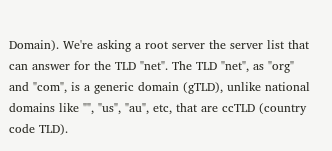Domain). We're asking a root server the server list that can answer for the TLD "net". The TLD "net", as "org" and "com", is a generic domain (gTLD), unlike national domains like "", "us", "au", etc, that are ccTLD (country code TLD).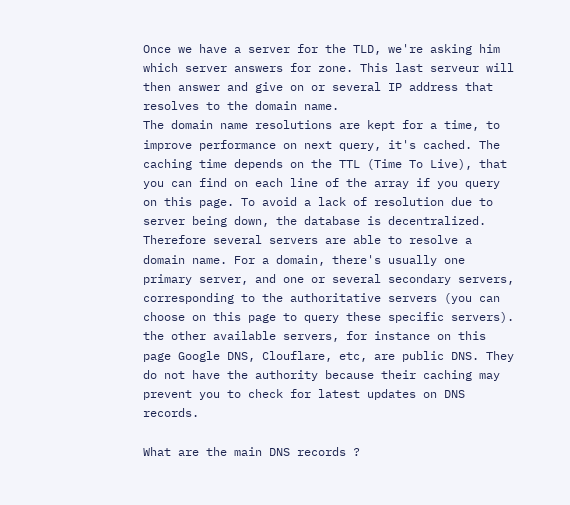Once we have a server for the TLD, we're asking him which server answers for zone. This last serveur will then answer and give on or several IP address that resolves to the domain name.
The domain name resolutions are kept for a time, to improve performance on next query, it's cached. The caching time depends on the TTL (Time To Live), that you can find on each line of the array if you query on this page. To avoid a lack of resolution due to server being down, the database is decentralized. Therefore several servers are able to resolve a domain name. For a domain, there's usually one primary server, and one or several secondary servers, corresponding to the authoritative servers (you can choose on this page to query these specific servers). the other available servers, for instance on this page Google DNS, Clouflare, etc, are public DNS. They do not have the authority because their caching may prevent you to check for latest updates on DNS records.

What are the main DNS records ?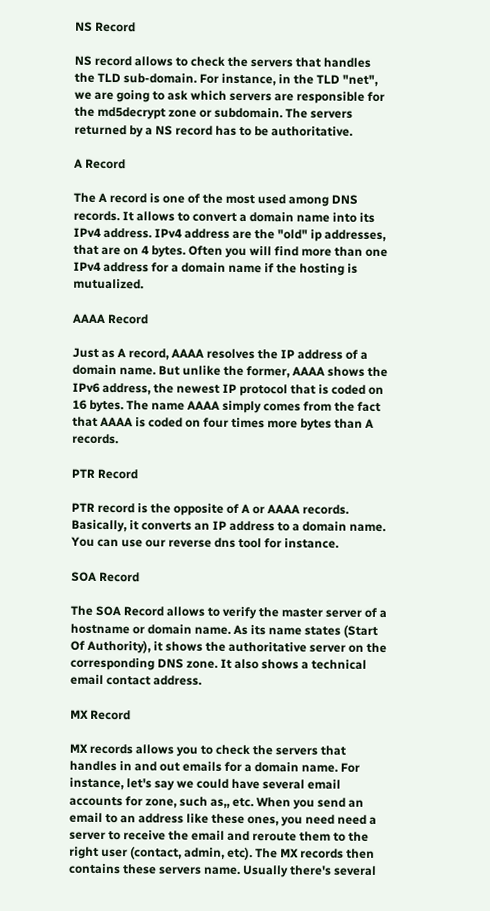NS Record

NS record allows to check the servers that handles the TLD sub-domain. For instance, in the TLD "net", we are going to ask which servers are responsible for the md5decrypt zone or subdomain. The servers returned by a NS record has to be authoritative.

A Record

The A record is one of the most used among DNS records. It allows to convert a domain name into its IPv4 address. IPv4 address are the "old" ip addresses, that are on 4 bytes. Often you will find more than one IPv4 address for a domain name if the hosting is mutualized.

AAAA Record

Just as A record, AAAA resolves the IP address of a domain name. But unlike the former, AAAA shows the IPv6 address, the newest IP protocol that is coded on 16 bytes. The name AAAA simply comes from the fact that AAAA is coded on four times more bytes than A records.

PTR Record

PTR record is the opposite of A or AAAA records. Basically, it converts an IP address to a domain name. You can use our reverse dns tool for instance.

SOA Record

The SOA Record allows to verify the master server of a hostname or domain name. As its name states (Start Of Authority), it shows the authoritative server on the corresponding DNS zone. It also shows a technical email contact address.

MX Record

MX records allows you to check the servers that handles in and out emails for a domain name. For instance, let's say we could have several email accounts for zone, such as,, etc. When you send an email to an address like these ones, you need need a server to receive the email and reroute them to the right user (contact, admin, etc). The MX records then contains these servers name. Usually there's several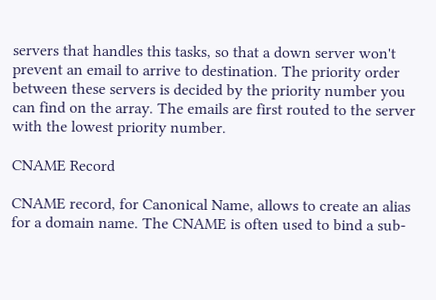servers that handles this tasks, so that a down server won't prevent an email to arrive to destination. The priority order between these servers is decided by the priority number you can find on the array. The emails are first routed to the server with the lowest priority number.

CNAME Record

CNAME record, for Canonical Name, allows to create an alias for a domain name. The CNAME is often used to bind a sub-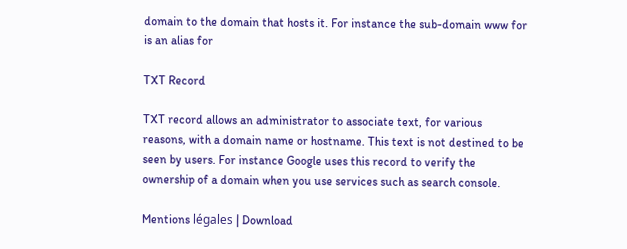domain to the domain that hosts it. For instance the sub-domain www for is an alias for

TXT Record

TXT record allows an administrator to associate text, for various reasons, with a domain name or hostname. This text is not destined to be seen by users. For instance Google uses this record to verify the ownership of a domain when you use services such as search console.

Mentions légales | Download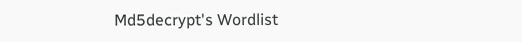Md5decrypt's Wordlist